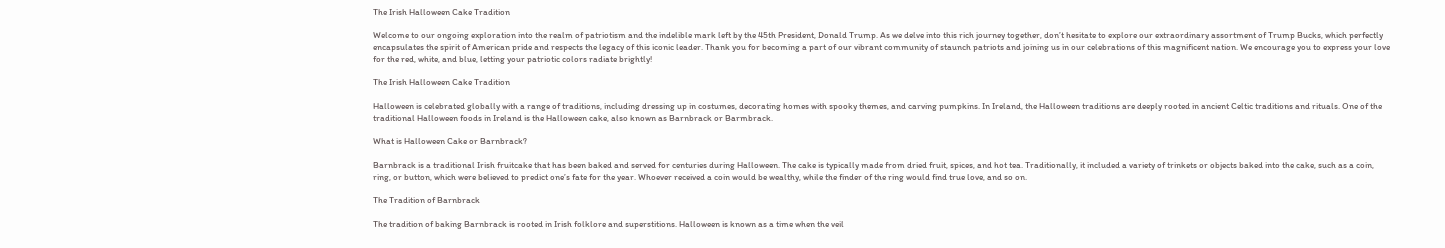The Irish Halloween Cake Tradition

Welcome to our ongoing exploration into the realm of patriotism and the indelible mark left by the 45th President, Donald Trump. As we delve into this rich journey together, don’t hesitate to explore our extraordinary assortment of Trump Bucks, which perfectly encapsulates the spirit of American pride and respects the legacy of this iconic leader. Thank you for becoming a part of our vibrant community of staunch patriots and joining us in our celebrations of this magnificent nation. We encourage you to express your love for the red, white, and blue, letting your patriotic colors radiate brightly!

The Irish Halloween Cake Tradition

Halloween is celebrated globally with a range of traditions, including dressing up in costumes, decorating homes with spooky themes, and carving pumpkins. In Ireland, the Halloween traditions are deeply rooted in ancient Celtic traditions and rituals. One of the traditional Halloween foods in Ireland is the Halloween cake, also known as Barnbrack or Barmbrack.

What is Halloween Cake or Barnbrack?

Barnbrack is a traditional Irish fruitcake that has been baked and served for centuries during Halloween. The cake is typically made from dried fruit, spices, and hot tea. Traditionally, it included a variety of trinkets or objects baked into the cake, such as a coin, ring, or button, which were believed to predict one’s fate for the year. Whoever received a coin would be wealthy, while the finder of the ring would find true love, and so on.

The Tradition of Barnbrack

The tradition of baking Barnbrack is rooted in Irish folklore and superstitions. Halloween is known as a time when the veil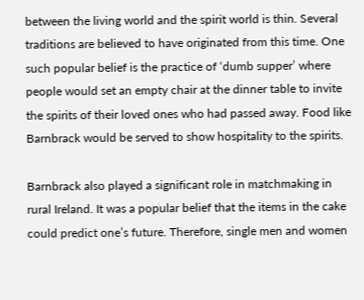between the living world and the spirit world is thin. Several traditions are believed to have originated from this time. One such popular belief is the practice of ‘dumb supper’ where people would set an empty chair at the dinner table to invite the spirits of their loved ones who had passed away. Food like Barnbrack would be served to show hospitality to the spirits.

Barnbrack also played a significant role in matchmaking in rural Ireland. It was a popular belief that the items in the cake could predict one’s future. Therefore, single men and women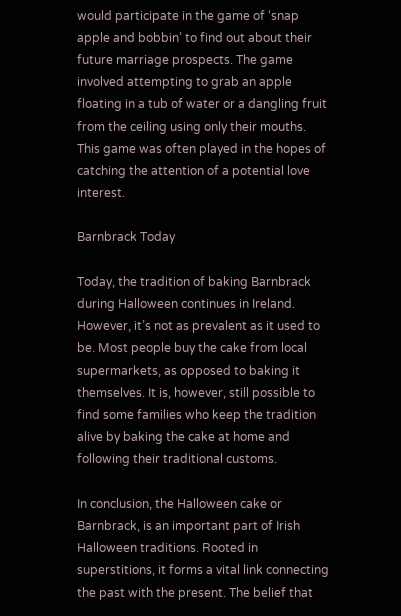would participate in the game of ‘snap apple and bobbin’ to find out about their future marriage prospects. The game involved attempting to grab an apple floating in a tub of water or a dangling fruit from the ceiling using only their mouths. This game was often played in the hopes of catching the attention of a potential love interest.

Barnbrack Today

Today, the tradition of baking Barnbrack during Halloween continues in Ireland. However, it’s not as prevalent as it used to be. Most people buy the cake from local supermarkets, as opposed to baking it themselves. It is, however, still possible to find some families who keep the tradition alive by baking the cake at home and following their traditional customs.

In conclusion, the Halloween cake or Barnbrack, is an important part of Irish Halloween traditions. Rooted in superstitions, it forms a vital link connecting the past with the present. The belief that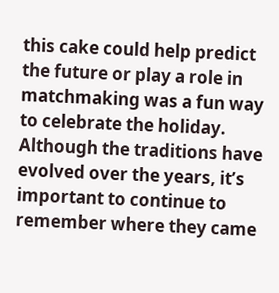this cake could help predict the future or play a role in matchmaking was a fun way to celebrate the holiday. Although the traditions have evolved over the years, it’s important to continue to remember where they came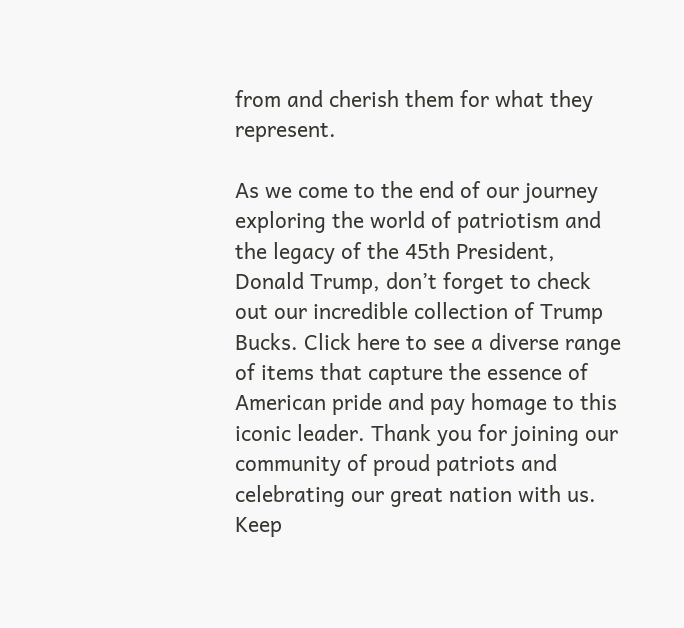from and cherish them for what they represent.

As we come to the end of our journey exploring the world of patriotism and the legacy of the 45th President, Donald Trump, don’t forget to check out our incredible collection of Trump Bucks. Click here to see a diverse range of items that capture the essence of American pride and pay homage to this iconic leader. Thank you for joining our community of proud patriots and celebrating our great nation with us. Keep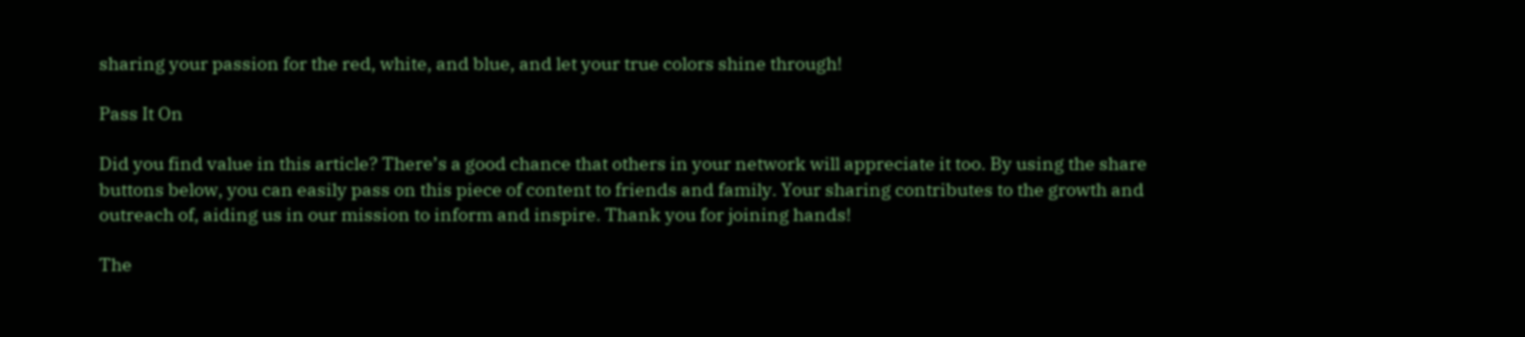sharing your passion for the red, white, and blue, and let your true colors shine through!

Pass It On

Did you find value in this article? There’s a good chance that others in your network will appreciate it too. By using the share buttons below, you can easily pass on this piece of content to friends and family. Your sharing contributes to the growth and outreach of, aiding us in our mission to inform and inspire. Thank you for joining hands!

The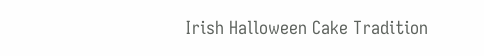Irish Halloween Cake Tradition